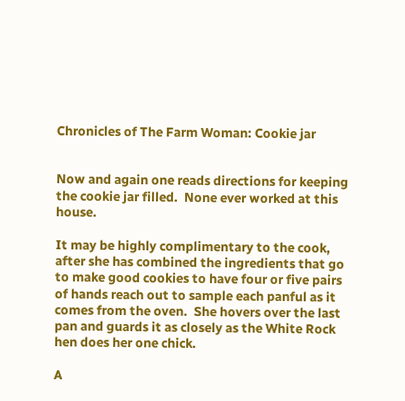Chronicles of The Farm Woman: Cookie jar


Now and again one reads directions for keeping the cookie jar filled.  None ever worked at this house.

It may be highly complimentary to the cook, after she has combined the ingredients that go to make good cookies to have four or five pairs of hands reach out to sample each panful as it comes from the oven.  She hovers over the last pan and guards it as closely as the White Rock hen does her one chick.

A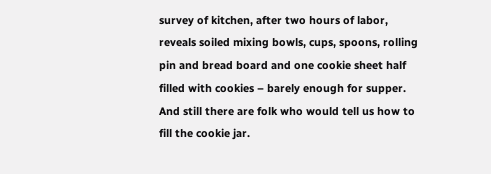survey of kitchen, after two hours of labor, reveals soiled mixing bowls, cups, spoons, rolling pin and bread board and one cookie sheet half filled with cookies – barely enough for supper.  And still there are folk who would tell us how to fill the cookie jar.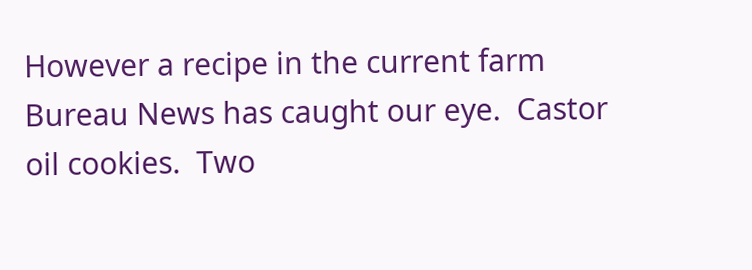However a recipe in the current farm Bureau News has caught our eye.  Castor oil cookies.  Two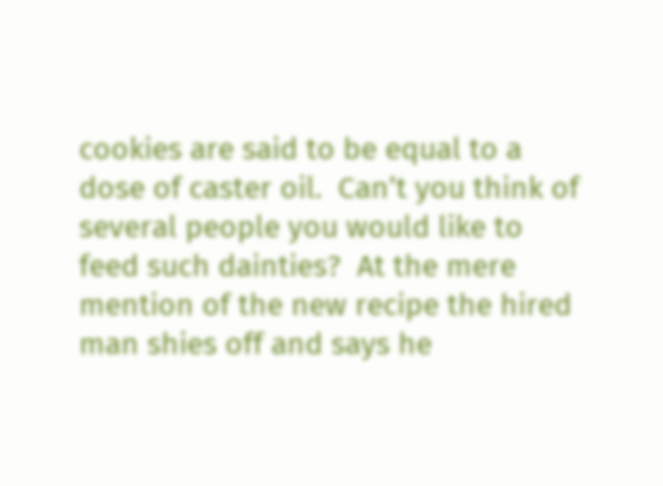cookies are said to be equal to a dose of caster oil.  Can’t you think of several people you would like to feed such dainties?  At the mere mention of the new recipe the hired man shies off and says he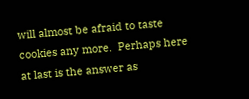will almost be afraid to taste cookies any more.  Perhaps here at last is the answer as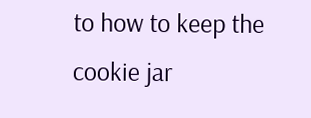to how to keep the cookie jar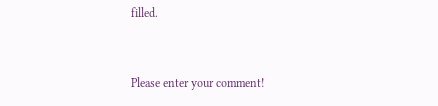filled.


Please enter your comment!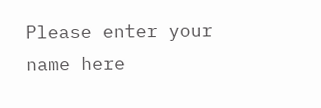Please enter your name here